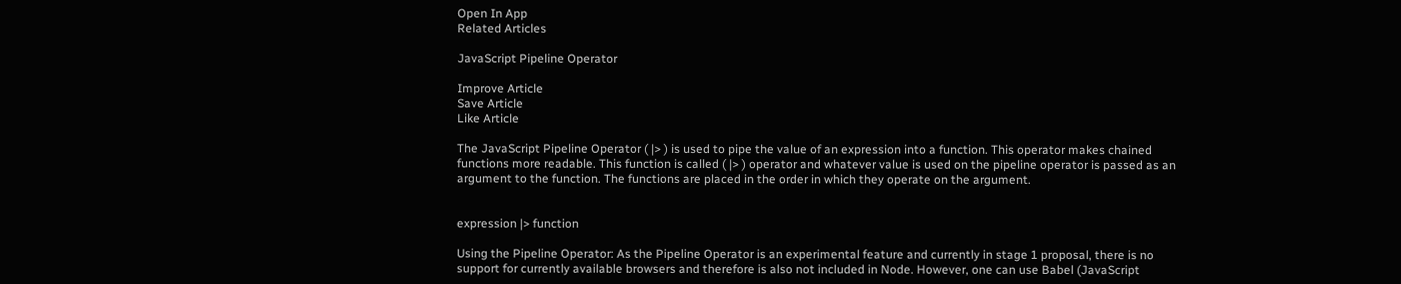Open In App
Related Articles

JavaScript Pipeline Operator

Improve Article
Save Article
Like Article

The JavaScript Pipeline Operator ( |> ) is used to pipe the value of an expression into a function. This operator makes chained functions more readable. This function is called ( |> ) operator and whatever value is used on the pipeline operator is passed as an argument to the function. The functions are placed in the order in which they operate on the argument.


expression |> function

Using the Pipeline Operator: As the Pipeline Operator is an experimental feature and currently in stage 1 proposal, there is no support for currently available browsers and therefore is also not included in Node. However, one can use Babel (JavaScript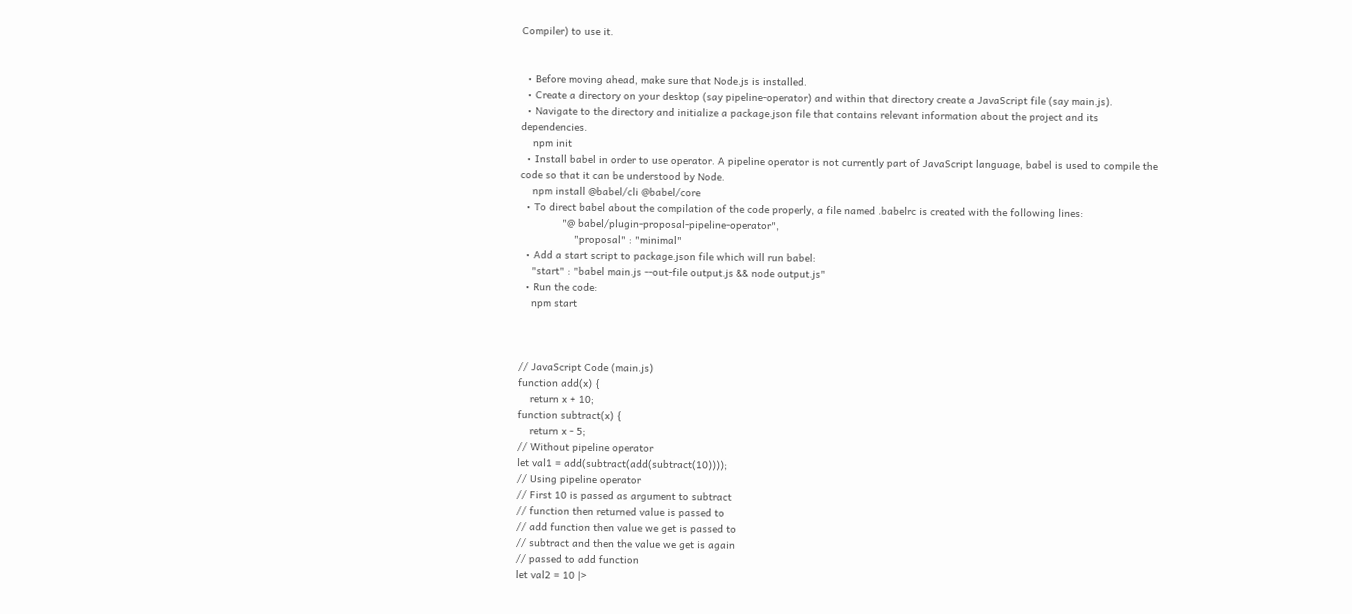Compiler) to use it.


  • Before moving ahead, make sure that Node.js is installed.
  • Create a directory on your desktop (say pipeline-operator) and within that directory create a JavaScript file (say main.js).
  • Navigate to the directory and initialize a package.json file that contains relevant information about the project and its dependencies.
    npm init
  • Install babel in order to use operator. A pipeline operator is not currently part of JavaScript language, babel is used to compile the code so that it can be understood by Node.
    npm install @babel/cli @babel/core
  • To direct babel about the compilation of the code properly, a file named .babelrc is created with the following lines:
              "@ babel/plugin-proposal-pipeline-operator",
                  "proposal" : "minimal"
  • Add a start script to package.json file which will run babel:
    "start" : "babel main.js --out-file output.js && node output.js"
  • Run the code:
    npm start



// JavaScript Code (main.js)
function add(x) {
    return x + 10;
function subtract(x) {
    return x - 5;
// Without pipeline operator
let val1 = add(subtract(add(subtract(10))));
// Using pipeline operator
// First 10 is passed as argument to subtract
// function then returned value is passed to
// add function then value we get is passed to
// subtract and then the value we get is again
// passed to add function
let val2 = 10 |>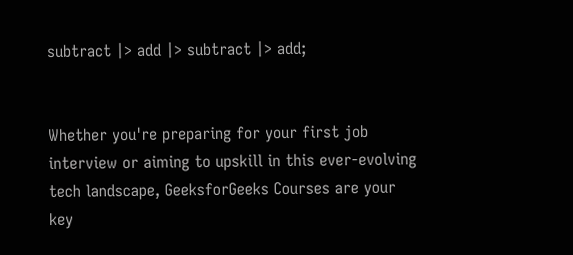subtract |> add |> subtract |> add;


Whether you're preparing for your first job interview or aiming to upskill in this ever-evolving tech landscape, GeeksforGeeks Courses are your key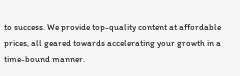to success. We provide top-quality content at affordable prices, all geared towards accelerating your growth in a time-bound manner.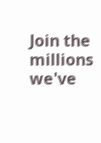Join the millions we've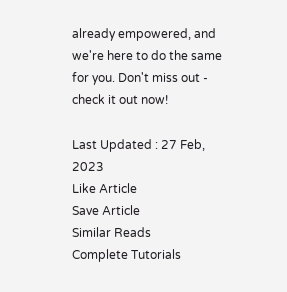already empowered, and we're here to do the same for you. Don't miss out - check it out now!

Last Updated : 27 Feb, 2023
Like Article
Save Article
Similar Reads
Complete Tutorials